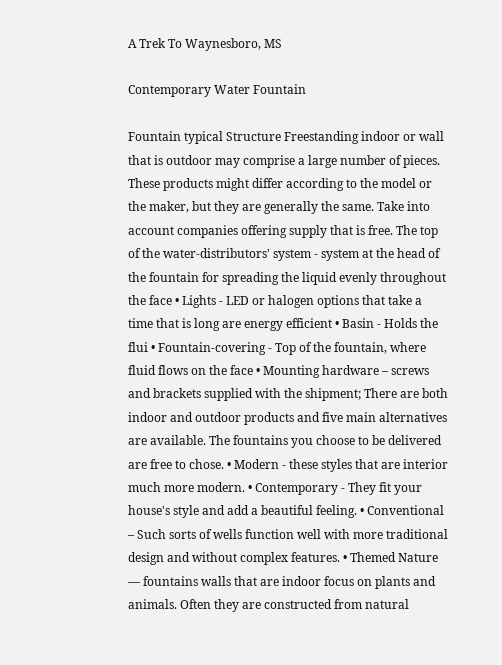A Trek To Waynesboro, MS

Contemporary Water Fountain

Fountain typical Structure Freestanding indoor or wall that is outdoor may comprise a large number of pieces. These products might differ according to the model or the maker, but they are generally the same. Take into account companies offering supply that is free. The top of the water-distributors' system - system at the head of the fountain for spreading the liquid evenly throughout the face • Lights - LED or halogen options that take a time that is long are energy efficient • Basin - Holds the flui • Fountain-covering - Top of the fountain, where fluid flows on the face • Mounting hardware – screws and brackets supplied with the shipment; There are both indoor and outdoor products and five main alternatives are available. The fountains you choose to be delivered are free to chose. • Modern - these styles that are interior much more modern. • Contemporary - They fit your house's style and add a beautiful feeling. • Conventional – Such sorts of wells function well with more traditional design and without complex features. • Themed Nature — fountains walls that are indoor focus on plants and animals. Often they are constructed from natural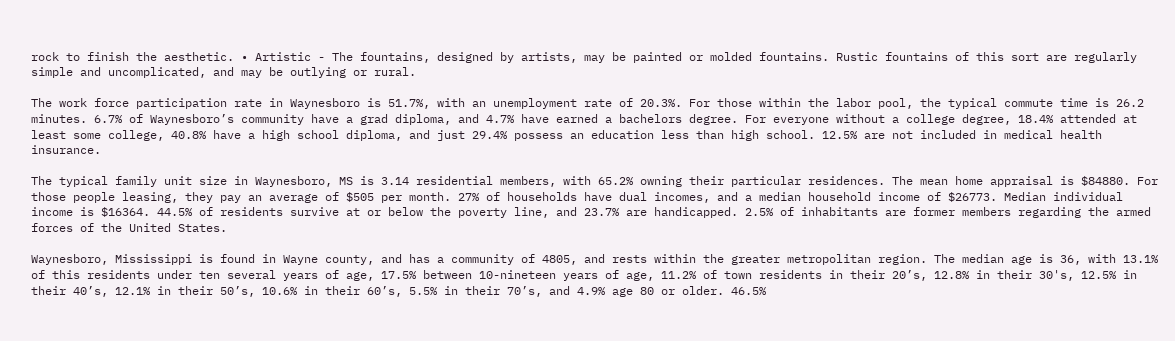rock to finish the aesthetic. • Artistic - The fountains, designed by artists, may be painted or molded fountains. Rustic fountains of this sort are regularly simple and uncomplicated, and may be outlying or rural.

The work force participation rate in Waynesboro is 51.7%, with an unemployment rate of 20.3%. For those within the labor pool, the typical commute time is 26.2 minutes. 6.7% of Waynesboro’s community have a grad diploma, and 4.7% have earned a bachelors degree. For everyone without a college degree, 18.4% attended at least some college, 40.8% have a high school diploma, and just 29.4% possess an education less than high school. 12.5% are not included in medical health insurance.

The typical family unit size in Waynesboro, MS is 3.14 residential members, with 65.2% owning their particular residences. The mean home appraisal is $84880. For those people leasing, they pay an average of $505 per month. 27% of households have dual incomes, and a median household income of $26773. Median individual income is $16364. 44.5% of residents survive at or below the poverty line, and 23.7% are handicapped. 2.5% of inhabitants are former members regarding the armed forces of the United States.

Waynesboro, Mississippi is found in Wayne county, and has a community of 4805, and rests within the greater metropolitan region. The median age is 36, with 13.1% of this residents under ten several years of age, 17.5% between 10-nineteen years of age, 11.2% of town residents in their 20’s, 12.8% in their 30's, 12.5% in their 40’s, 12.1% in their 50’s, 10.6% in their 60’s, 5.5% in their 70’s, and 4.9% age 80 or older. 46.5%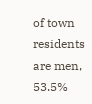of town residents are men, 53.5%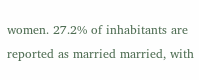women. 27.2% of inhabitants are reported as married married, with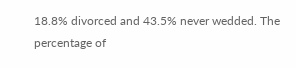18.8% divorced and 43.5% never wedded. The percentage of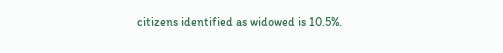citizens identified as widowed is 10.5%.